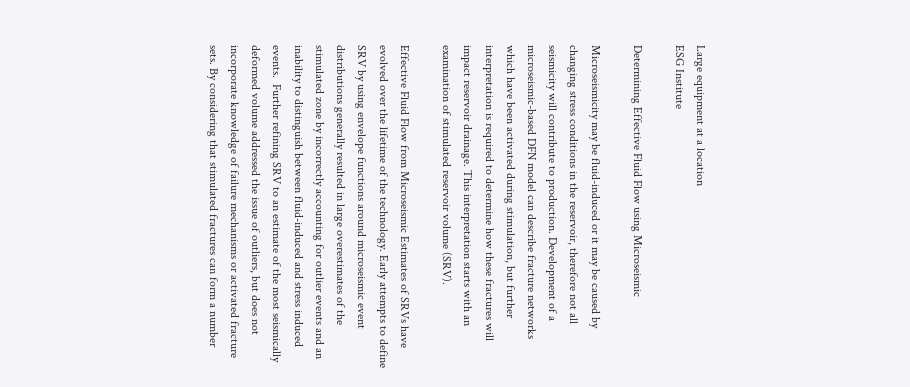Large equipment at a location
ESG Institute

Determining Effective Fluid Flow using Microseismic

Microseismicity may be fluid-induced or it may be caused by changing stress conditions in the reservoir, therefore not all seismicity will contribute to production. Development of a microseismic-based DFN model can describe fracture networks which have been activated during stimulation, but further interpretation is required to determine how these fractures will impact reservoir drainage. This interpretation starts with an examination of stimulated reservoir volume (SRV).

Effective Fluid Flow from Microseismic Estimates of SRVs have evolved over the lifetime of the technology. Early attempts to define SRV by using envelope functions around microseismic event distributions generally resulted in large overestimates of the stimulated zone by incorrectly accounting for outlier events and an inability to distinguish between fluid-induced and stress induced events.  Further refining SRV to an estimate of the most seismically deformed volume addressed the issue of outliers, but does not incorporate knowledge of failure mechanisms or activated fracture sets. By considering that stimulated fractures can form a number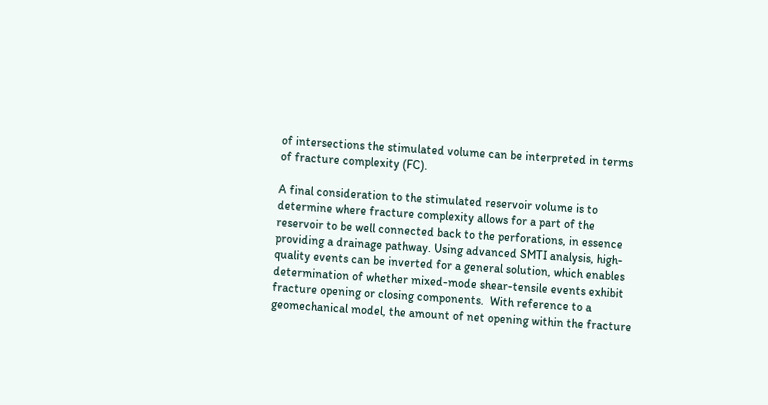of intersections the stimulated volume can be interpreted in terms of fracture complexity (FC).

A final consideration to the stimulated reservoir volume is to determine where fracture complexity allows for a part of the reservoir to be well connected back to the perforations, in essence providing a drainage pathway. Using advanced SMTI analysis, high-quality events can be inverted for a general solution, which enables determination of whether mixed-mode shear-tensile events exhibit fracture opening or closing components.  With reference to a geomechanical model, the amount of net opening within the fracture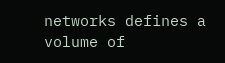networks defines a volume of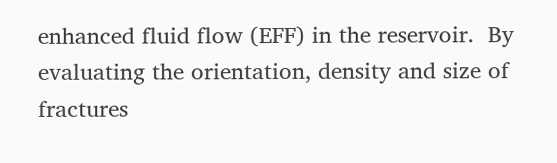enhanced fluid flow (EFF) in the reservoir.  By evaluating the orientation, density and size of fractures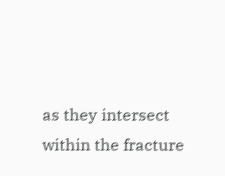as they intersect within the fracture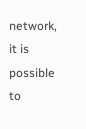network, it is possible to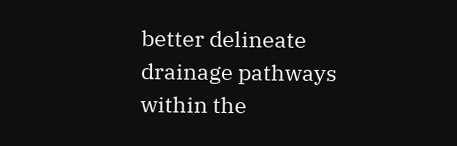better delineate drainage pathways within the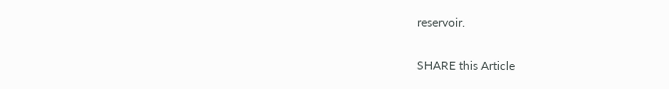reservoir.

SHARE this Article